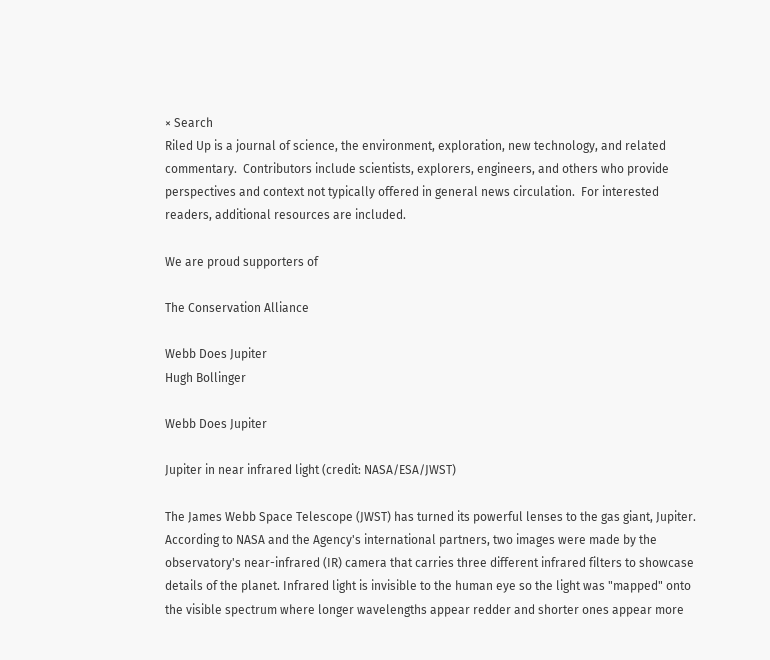× Search
Riled Up is a journal of science, the environment, exploration, new technology, and related commentary.  Contributors include scientists, explorers, engineers, and others who provide perspectives and context not typically offered in general news circulation.  For interested readers, additional resources are included.

We are proud supporters of

The Conservation Alliance

Webb Does Jupiter
Hugh Bollinger

Webb Does Jupiter

Jupiter in near infrared light (credit: NASA/ESA/JWST)

The James Webb Space Telescope (JWST) has turned its powerful lenses to the gas giant, Jupiter. According to NASA and the Agency's international partners, two images were made by the observatory's near-infrared (IR) camera that carries three different infrared filters to showcase details of the planet. Infrared light is invisible to the human eye so the light was "mapped" onto the visible spectrum where longer wavelengths appear redder and shorter ones appear more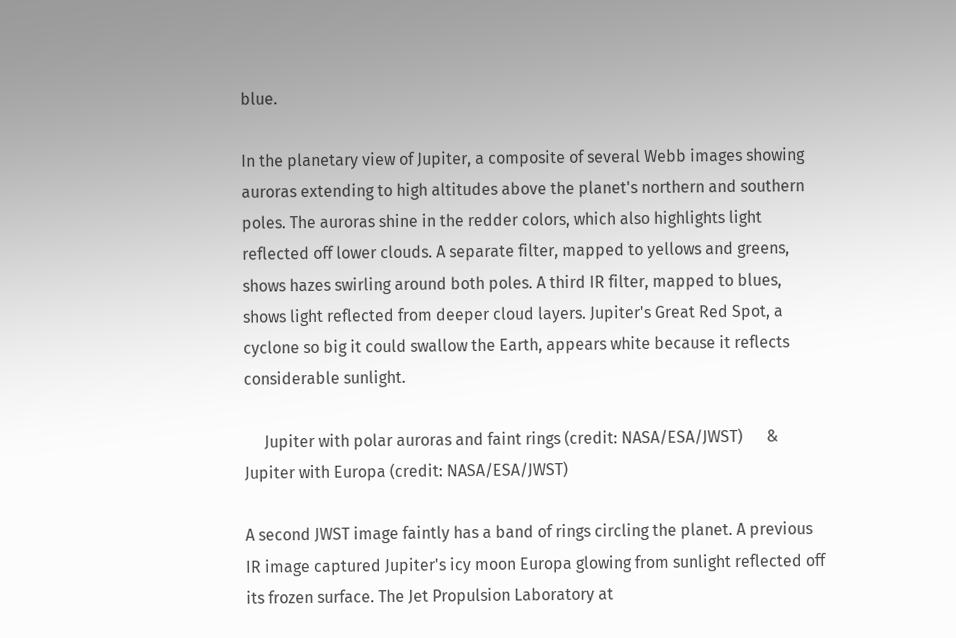blue.

In the planetary view of Jupiter, a composite of several Webb images showing auroras extending to high altitudes above the planet's northern and southern poles. The auroras shine in the redder colors, which also highlights light reflected off lower clouds. A separate filter, mapped to yellows and greens, shows hazes swirling around both poles. A third IR filter, mapped to blues, shows light reflected from deeper cloud layers. Jupiter's Great Red Spot, a cyclone so big it could swallow the Earth, appears white because it reflects considerable sunlight.

     Jupiter with polar auroras and faint rings (credit: NASA/ESA/JWST)      &            Jupiter with Europa (credit: NASA/ESA/JWST)

A second JWST image faintly has a band of rings circling the planet. A previous IR image captured Jupiter's icy moon Europa glowing from sunlight reflected off its frozen surface. The Jet Propulsion Laboratory at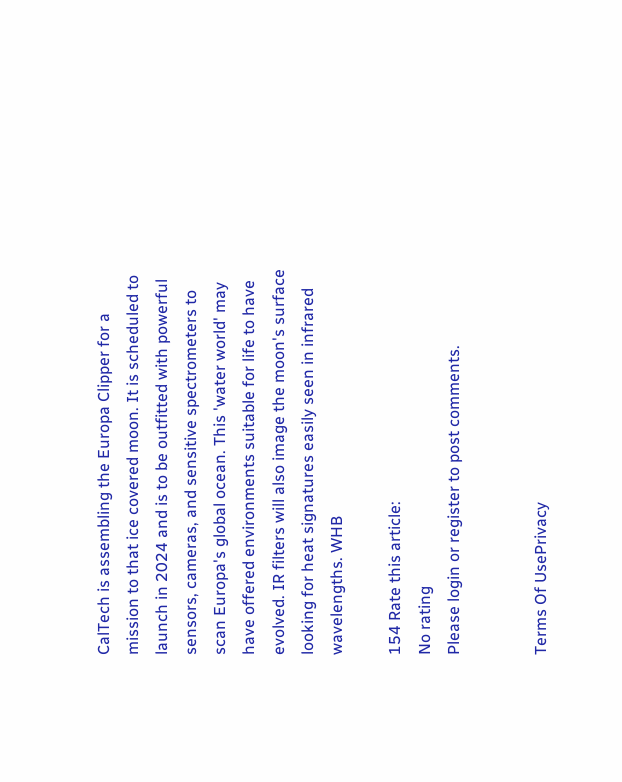CalTech is assembling the Europa Clipper for a mission to that ice covered moon. It is scheduled to launch in 2024 and is to be outfitted with powerful sensors, cameras, and sensitive spectrometers to scan Europa's global ocean. This 'water world' may have offered environments suitable for life to have evolved. IR filters will also image the moon's surface looking for heat signatures easily seen in infrared wavelengths. WHB

154 Rate this article:
No rating
Please login or register to post comments.


Terms Of UsePrivacy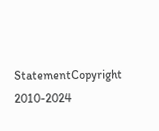StatementCopyright 2010-2024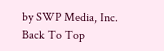by SWP Media, Inc.
Back To Top